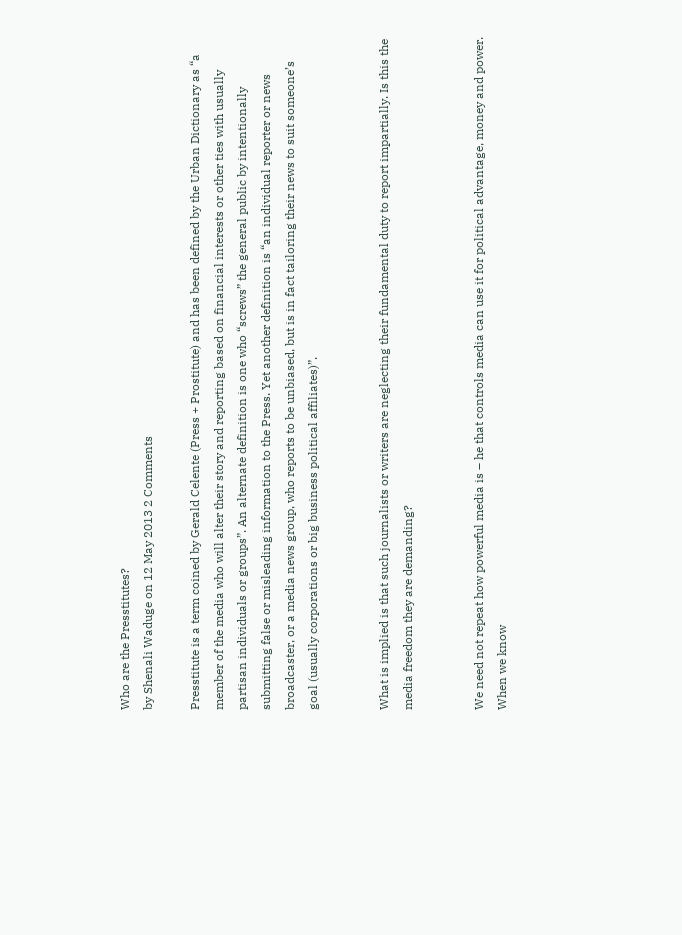Who are the Presstitutes?
by Shenali Waduge on 12 May 2013 2 Comments

Presstitute is a term coined by Gerald Celente (Press + Prostitute) and has been defined by the Urban Dictionary as “a member of the media who will alter their story and reporting based on financial interests or other ties with usually partisan individuals or groups”. An alternate definition is one who “screws” the general public by intentionally submitting false or misleading information to the Press. Yet another definition is “an individual reporter or news broadcaster, or a media news group, who reports to be unbiased, but is in fact tailoring their news to suit someone’s goal (usually corporations or big business political affiliates)”.


What is implied is that such journalists or writers are neglecting their fundamental duty to report impartially. Is this the media freedom they are demanding?


We need not repeat how powerful media is – he that controls media can use it for political advantage, money and power. When we know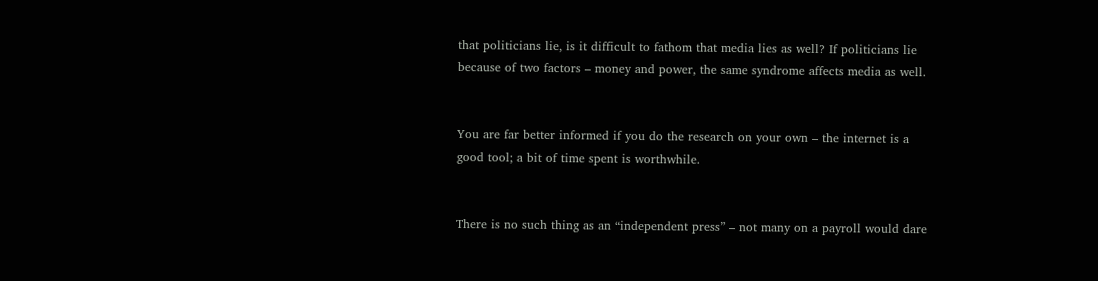that politicians lie, is it difficult to fathom that media lies as well? If politicians lie because of two factors – money and power, the same syndrome affects media as well.


You are far better informed if you do the research on your own – the internet is a good tool; a bit of time spent is worthwhile.


There is no such thing as an “independent press” – not many on a payroll would dare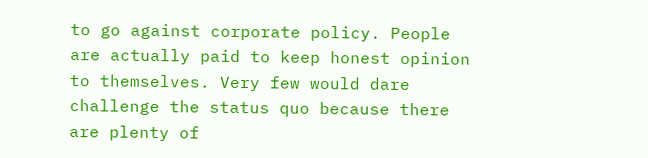to go against corporate policy. People are actually paid to keep honest opinion to themselves. Very few would dare challenge the status quo because there are plenty of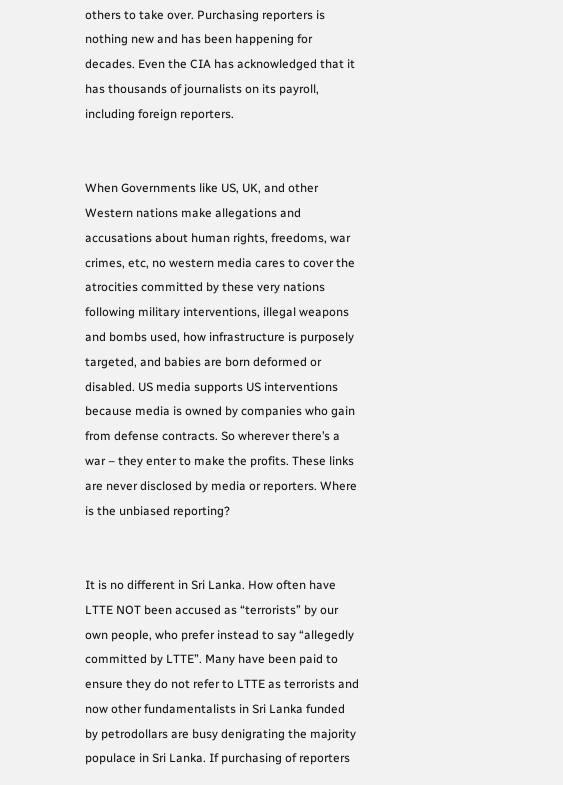others to take over. Purchasing reporters is nothing new and has been happening for decades. Even the CIA has acknowledged that it has thousands of journalists on its payroll, including foreign reporters.


When Governments like US, UK, and other Western nations make allegations and accusations about human rights, freedoms, war crimes, etc, no western media cares to cover the atrocities committed by these very nations following military interventions, illegal weapons and bombs used, how infrastructure is purposely targeted, and babies are born deformed or disabled. US media supports US interventions because media is owned by companies who gain from defense contracts. So wherever there’s a war – they enter to make the profits. These links are never disclosed by media or reporters. Where is the unbiased reporting?


It is no different in Sri Lanka. How often have LTTE NOT been accused as “terrorists” by our own people, who prefer instead to say “allegedly committed by LTTE”. Many have been paid to ensure they do not refer to LTTE as terrorists and now other fundamentalists in Sri Lanka funded by petrodollars are busy denigrating the majority populace in Sri Lanka. If purchasing of reporters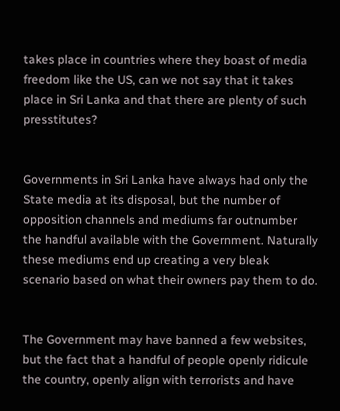takes place in countries where they boast of media freedom like the US, can we not say that it takes place in Sri Lanka and that there are plenty of such presstitutes?


Governments in Sri Lanka have always had only the State media at its disposal, but the number of opposition channels and mediums far outnumber the handful available with the Government. Naturally these mediums end up creating a very bleak scenario based on what their owners pay them to do.


The Government may have banned a few websites, but the fact that a handful of people openly ridicule the country, openly align with terrorists and have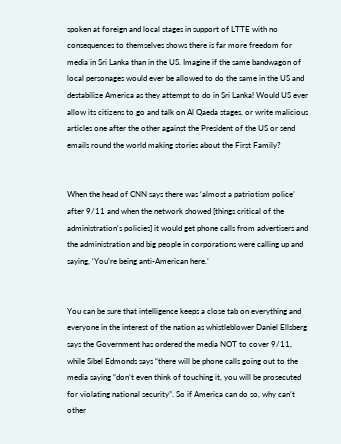spoken at foreign and local stages in support of LTTE with no consequences to themselves shows there is far more freedom for media in Sri Lanka than in the US. Imagine if the same bandwagon of local personages would ever be allowed to do the same in the US and destabilize America as they attempt to do in Sri Lanka! Would US ever allow its citizens to go and talk on Al Qaeda stages, or write malicious articles one after the other against the President of the US or send emails round the world making stories about the First Family?


When the head of CNN says there was ‘almost a patriotism police’ after 9/11 and when the network showed [things critical of the administration's policies] it would get phone calls from advertisers and the administration and big people in corporations were calling up and saying, ‘You’re being anti-American here.’


You can be sure that intelligence keeps a close tab on everything and everyone in the interest of the nation as whistleblower Daniel Ellsberg says the Government has ordered the media NOT to cover 9/11, while Sibel Edmonds says “there will be phone calls going out to the media saying “don’t even think of touching it, you will be prosecuted for violating national security”. So if America can do so, why can’t other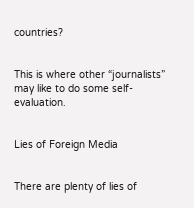countries?


This is where other “journalists” may like to do some self-evaluation.


Lies of Foreign Media


There are plenty of lies of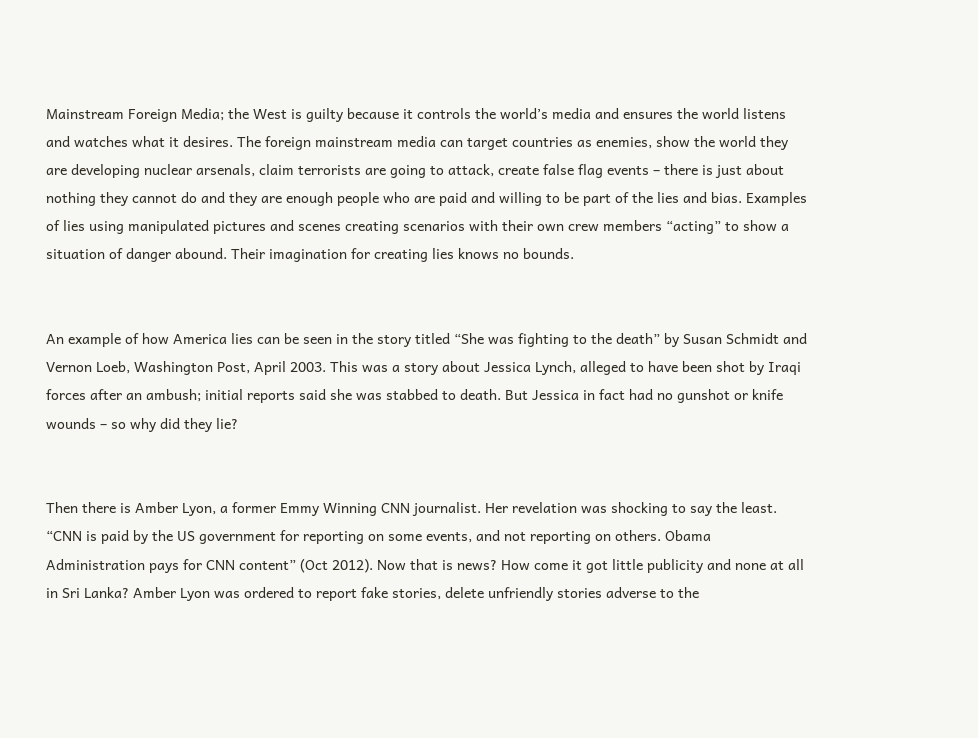Mainstream Foreign Media; the West is guilty because it controls the world’s media and ensures the world listens and watches what it desires. The foreign mainstream media can target countries as enemies, show the world they are developing nuclear arsenals, claim terrorists are going to attack, create false flag events – there is just about nothing they cannot do and they are enough people who are paid and willing to be part of the lies and bias. Examples of lies using manipulated pictures and scenes creating scenarios with their own crew members “acting” to show a situation of danger abound. Their imagination for creating lies knows no bounds.


An example of how America lies can be seen in the story titled “She was fighting to the death” by Susan Schmidt and Vernon Loeb, Washington Post, April 2003. This was a story about Jessica Lynch, alleged to have been shot by Iraqi forces after an ambush; initial reports said she was stabbed to death. But Jessica in fact had no gunshot or knife wounds – so why did they lie?


Then there is Amber Lyon, a former Emmy Winning CNN journalist. Her revelation was shocking to say the least. “CNN is paid by the US government for reporting on some events, and not reporting on others. Obama Administration pays for CNN content” (Oct 2012). Now that is news? How come it got little publicity and none at all in Sri Lanka? Amber Lyon was ordered to report fake stories, delete unfriendly stories adverse to the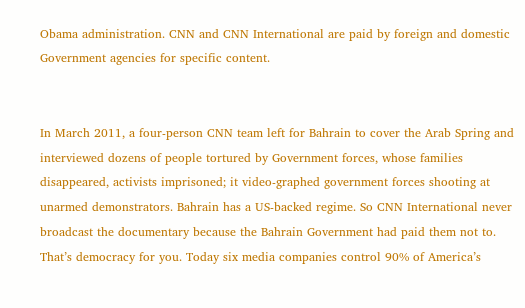Obama administration. CNN and CNN International are paid by foreign and domestic Government agencies for specific content.


In March 2011, a four-person CNN team left for Bahrain to cover the Arab Spring and interviewed dozens of people tortured by Government forces, whose families disappeared, activists imprisoned; it video-graphed government forces shooting at unarmed demonstrators. Bahrain has a US-backed regime. So CNN International never broadcast the documentary because the Bahrain Government had paid them not to. That’s democracy for you. Today six media companies control 90% of America’s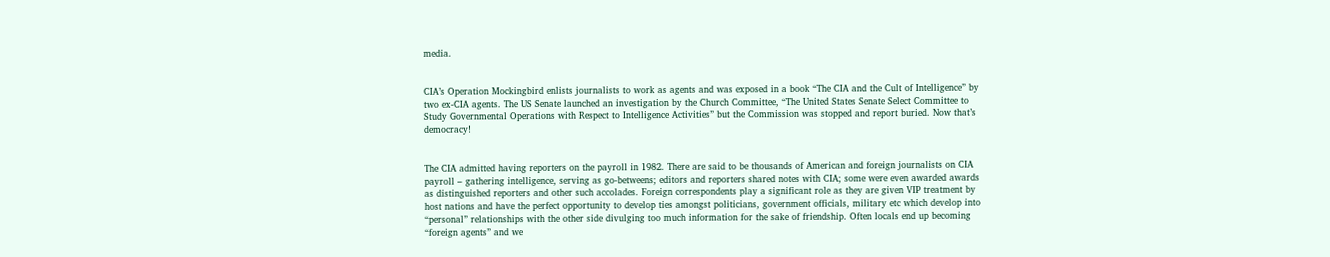media.


CIA’s Operation Mockingbird enlists journalists to work as agents and was exposed in a book “The CIA and the Cult of Intelligence” by two ex-CIA agents. The US Senate launched an investigation by the Church Committee, “The United States Senate Select Committee to Study Governmental Operations with Respect to Intelligence Activities” but the Commission was stopped and report buried. Now that’s democracy!


The CIA admitted having reporters on the payroll in 1982. There are said to be thousands of American and foreign journalists on CIA payroll – gathering intelligence, serving as go-betweens; editors and reporters shared notes with CIA; some were even awarded awards as distinguished reporters and other such accolades. Foreign correspondents play a significant role as they are given VIP treatment by host nations and have the perfect opportunity to develop ties amongst politicians, government officials, military etc which develop into “personal” relationships with the other side divulging too much information for the sake of friendship. Often locals end up becoming “foreign agents” and we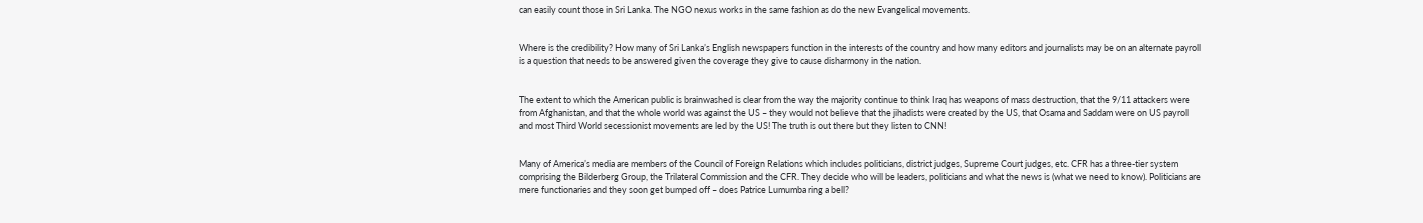can easily count those in Sri Lanka. The NGO nexus works in the same fashion as do the new Evangelical movements.


Where is the credibility? How many of Sri Lanka’s English newspapers function in the interests of the country and how many editors and journalists may be on an alternate payroll is a question that needs to be answered given the coverage they give to cause disharmony in the nation.


The extent to which the American public is brainwashed is clear from the way the majority continue to think Iraq has weapons of mass destruction, that the 9/11 attackers were from Afghanistan, and that the whole world was against the US – they would not believe that the jihadists were created by the US, that Osama and Saddam were on US payroll and most Third World secessionist movements are led by the US! The truth is out there but they listen to CNN!


Many of America’s media are members of the Council of Foreign Relations which includes politicians, district judges, Supreme Court judges, etc. CFR has a three-tier system comprising the Bilderberg Group, the Trilateral Commission and the CFR. They decide who will be leaders, politicians and what the news is (what we need to know). Politicians are mere functionaries and they soon get bumped off – does Patrice Lumumba ring a bell?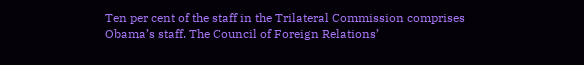Ten per cent of the staff in the Trilateral Commission comprises Obama’s staff. The Council of Foreign Relations’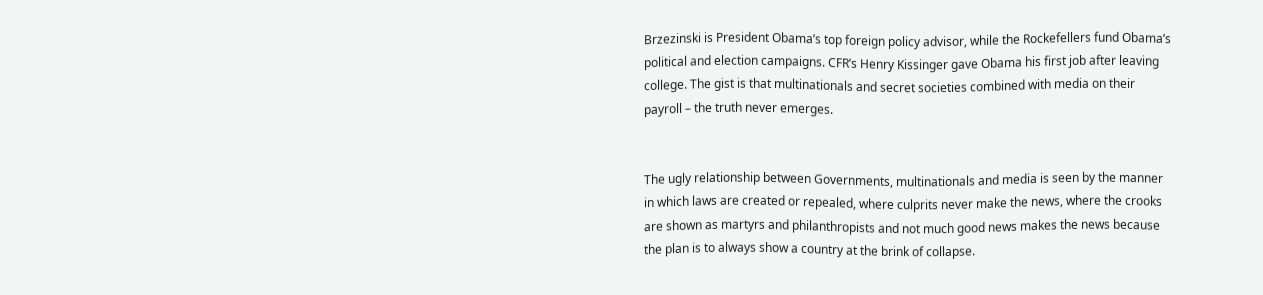Brzezinski is President Obama’s top foreign policy advisor, while the Rockefellers fund Obama’s political and election campaigns. CFR’s Henry Kissinger gave Obama his first job after leaving college. The gist is that multinationals and secret societies combined with media on their payroll – the truth never emerges.


The ugly relationship between Governments, multinationals and media is seen by the manner in which laws are created or repealed, where culprits never make the news, where the crooks are shown as martyrs and philanthropists and not much good news makes the news because the plan is to always show a country at the brink of collapse.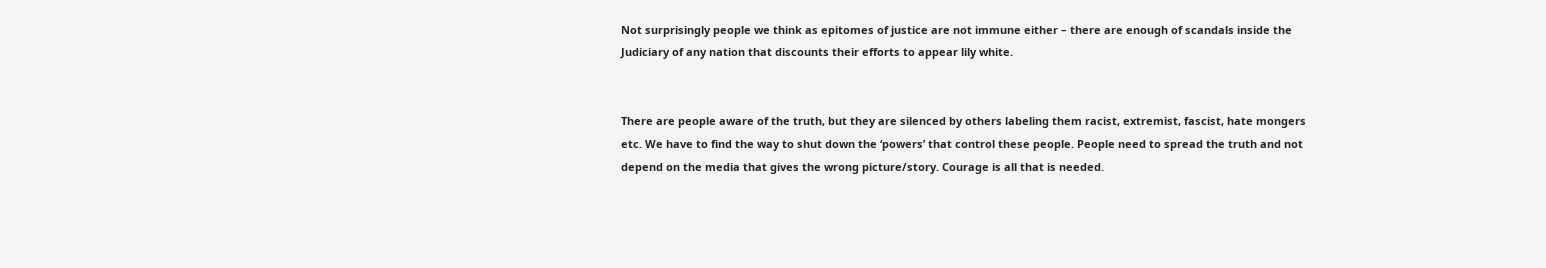Not surprisingly people we think as epitomes of justice are not immune either – there are enough of scandals inside the Judiciary of any nation that discounts their efforts to appear lily white.


There are people aware of the truth, but they are silenced by others labeling them racist, extremist, fascist, hate mongers etc. We have to find the way to shut down the ‘powers’ that control these people. People need to spread the truth and not depend on the media that gives the wrong picture/story. Courage is all that is needed.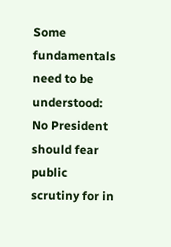Some fundamentals need to be understood: No President should fear public scrutiny for in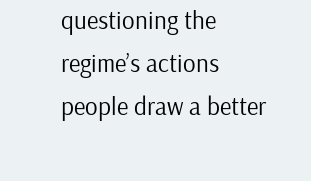questioning the regime’s actions people draw a better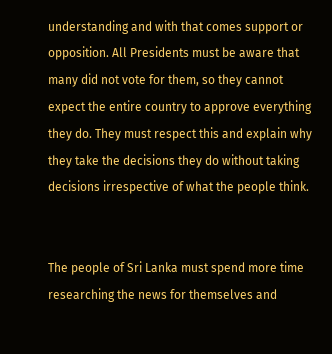understanding and with that comes support or opposition. All Presidents must be aware that many did not vote for them, so they cannot expect the entire country to approve everything they do. They must respect this and explain why they take the decisions they do without taking decisions irrespective of what the people think.


The people of Sri Lanka must spend more time researching the news for themselves and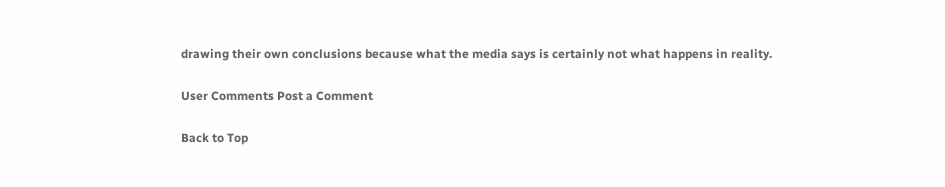drawing their own conclusions because what the media says is certainly not what happens in reality.

User Comments Post a Comment

Back to Top